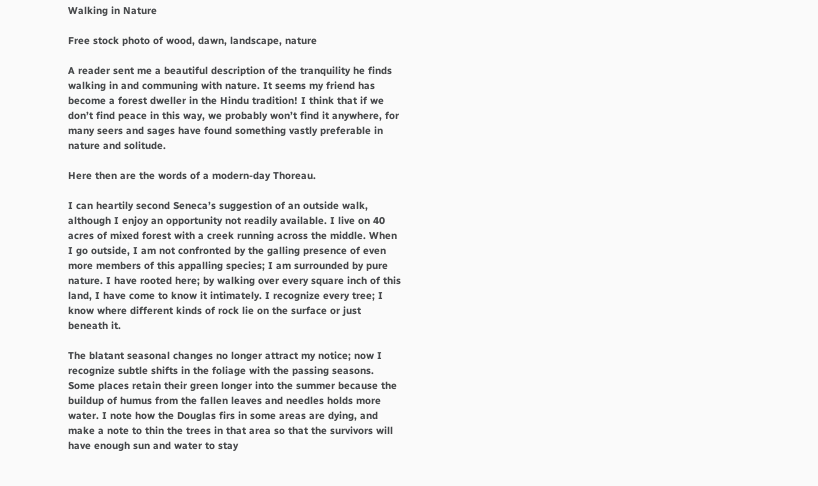Walking in Nature

Free stock photo of wood, dawn, landscape, nature

A reader sent me a beautiful description of the tranquility he finds walking in and communing with nature. It seems my friend has become a forest dweller in the Hindu tradition! I think that if we don’t find peace in this way, we probably won’t find it anywhere, for many seers and sages have found something vastly preferable in nature and solitude.

Here then are the words of a modern-day Thoreau.

I can heartily second Seneca’s suggestion of an outside walk, although I enjoy an opportunity not readily available. I live on 40 acres of mixed forest with a creek running across the middle. When I go outside, I am not confronted by the galling presence of even more members of this appalling species; I am surrounded by pure nature. I have rooted here; by walking over every square inch of this land, I have come to know it intimately. I recognize every tree; I know where different kinds of rock lie on the surface or just beneath it.

The blatant seasonal changes no longer attract my notice; now I recognize subtle shifts in the foliage with the passing seasons. Some places retain their green longer into the summer because the buildup of humus from the fallen leaves and needles holds more water. I note how the Douglas firs in some areas are dying, and make a note to thin the trees in that area so that the survivors will have enough sun and water to stay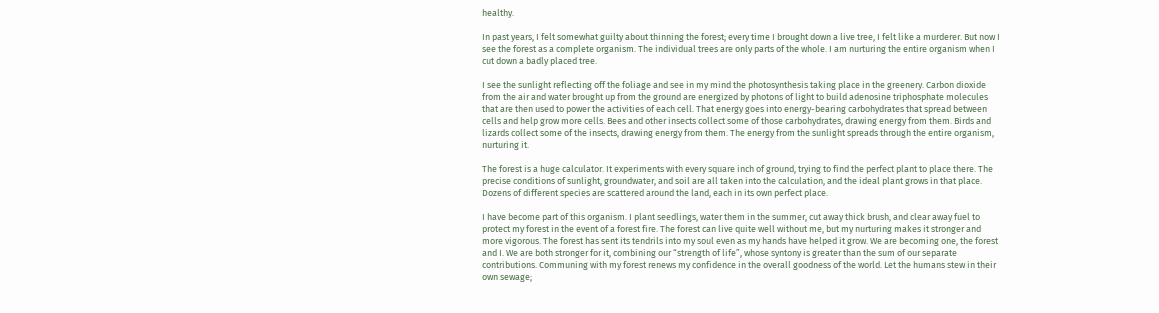healthy.

In past years, I felt somewhat guilty about thinning the forest; every time I brought down a live tree, I felt like a murderer. But now I see the forest as a complete organism. The individual trees are only parts of the whole. I am nurturing the entire organism when I cut down a badly placed tree.

I see the sunlight reflecting off the foliage and see in my mind the photosynthesis taking place in the greenery. Carbon dioxide from the air and water brought up from the ground are energized by photons of light to build adenosine triphosphate molecules that are then used to power the activities of each cell. That energy goes into energy-bearing carbohydrates that spread between cells and help grow more cells. Bees and other insects collect some of those carbohydrates, drawing energy from them. Birds and lizards collect some of the insects, drawing energy from them. The energy from the sunlight spreads through the entire organism, nurturing it.

The forest is a huge calculator. It experiments with every square inch of ground, trying to find the perfect plant to place there. The precise conditions of sunlight, groundwater, and soil are all taken into the calculation, and the ideal plant grows in that place. Dozens of different species are scattered around the land, each in its own perfect place.

I have become part of this organism. I plant seedlings, water them in the summer, cut away thick brush, and clear away fuel to protect my forest in the event of a forest fire. The forest can live quite well without me, but my nurturing makes it stronger and more vigorous. The forest has sent its tendrils into my soul even as my hands have helped it grow. We are becoming one, the forest and I. We are both stronger for it, combining our “strength of life”, whose syntony is greater than the sum of our separate contributions. Communing with my forest renews my confidence in the overall goodness of the world. Let the humans stew in their own sewage;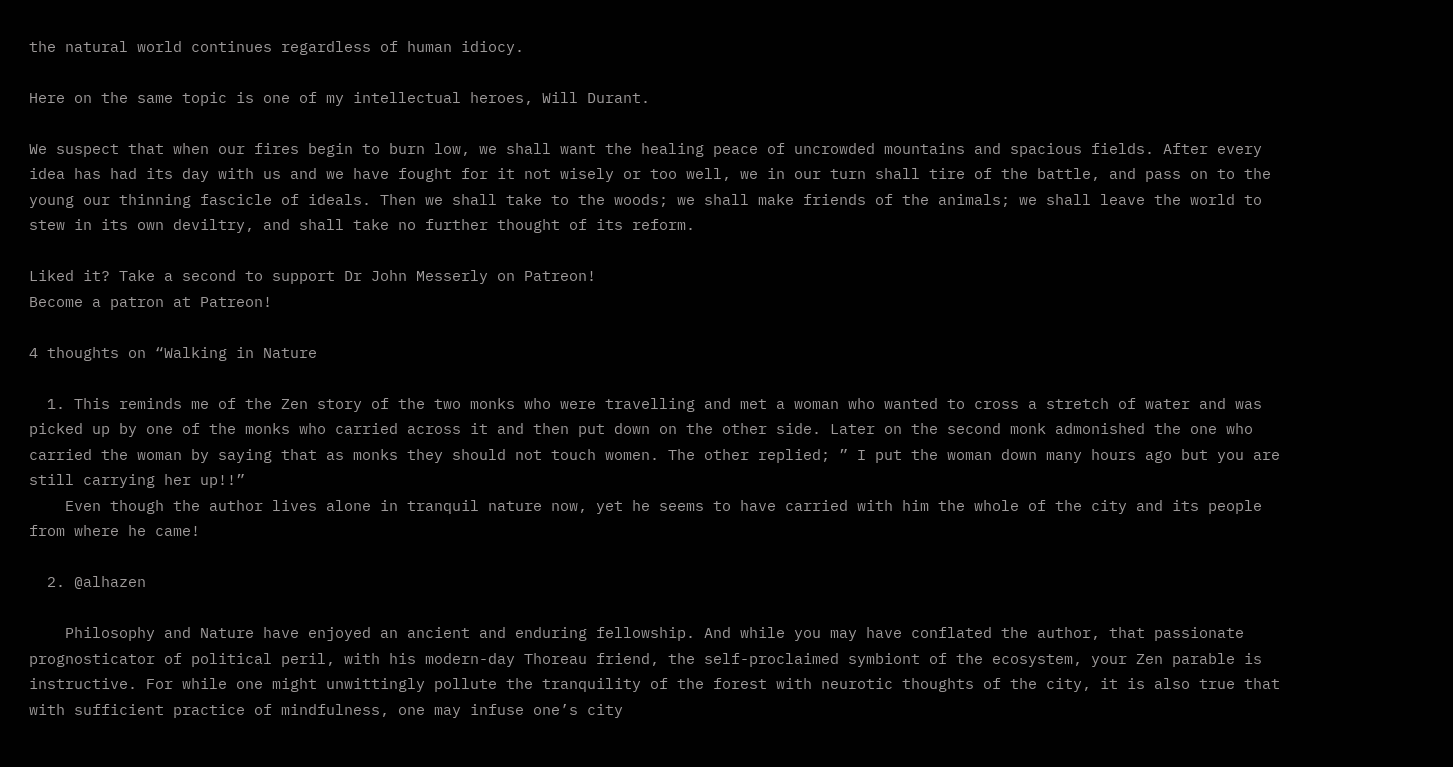the natural world continues regardless of human idiocy.

Here on the same topic is one of my intellectual heroes, Will Durant.

We suspect that when our fires begin to burn low, we shall want the healing peace of uncrowded mountains and spacious fields. After every idea has had its day with us and we have fought for it not wisely or too well, we in our turn shall tire of the battle, and pass on to the young our thinning fascicle of ideals. Then we shall take to the woods; we shall make friends of the animals; we shall leave the world to stew in its own deviltry, and shall take no further thought of its reform.

Liked it? Take a second to support Dr John Messerly on Patreon!
Become a patron at Patreon!

4 thoughts on “Walking in Nature

  1. This reminds me of the Zen story of the two monks who were travelling and met a woman who wanted to cross a stretch of water and was picked up by one of the monks who carried across it and then put down on the other side. Later on the second monk admonished the one who carried the woman by saying that as monks they should not touch women. The other replied; ” I put the woman down many hours ago but you are still carrying her up!!”
    Even though the author lives alone in tranquil nature now, yet he seems to have carried with him the whole of the city and its people from where he came!

  2. @alhazen

    Philosophy and Nature have enjoyed an ancient and enduring fellowship. And while you may have conflated the author, that passionate prognosticator of political peril, with his modern-day Thoreau friend, the self-proclaimed symbiont of the ecosystem, your Zen parable is instructive. For while one might unwittingly pollute the tranquility of the forest with neurotic thoughts of the city, it is also true that with sufficient practice of mindfulness, one may infuse one’s city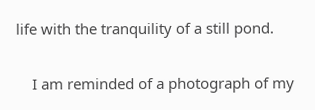life with the tranquility of a still pond.

    I am reminded of a photograph of my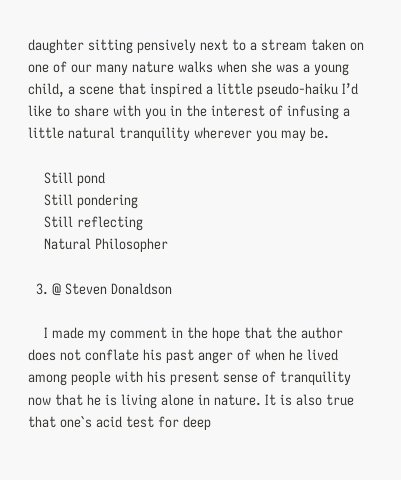daughter sitting pensively next to a stream taken on one of our many nature walks when she was a young child, a scene that inspired a little pseudo-haiku I’d like to share with you in the interest of infusing a little natural tranquility wherever you may be.

    Still pond
    Still pondering
    Still reflecting
    Natural Philosopher

  3. @ Steven Donaldson

    I made my comment in the hope that the author does not conflate his past anger of when he lived among people with his present sense of tranquility now that he is living alone in nature. It is also true that one`s acid test for deep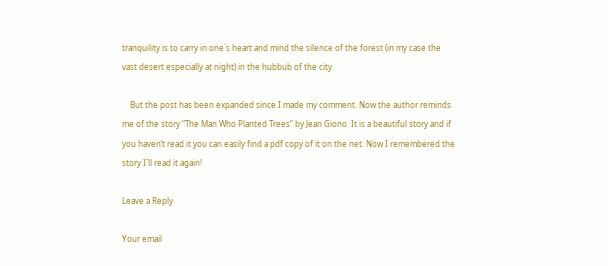tranquility is to carry in one`s heart and mind the silence of the forest (in my case the vast desert especially at night) in the hubbub of the city.

    But the post has been expanded since I made my comment. Now the author reminds me of the story “The Man Who Planted Trees” by Jean Giono. It is a beautiful story and if you haven’t read it you can easily find a pdf copy of it on the net. Now I remembered the story I`ll read it again!

Leave a Reply

Your email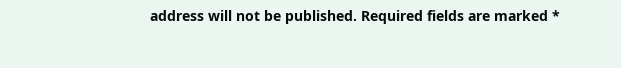address will not be published. Required fields are marked *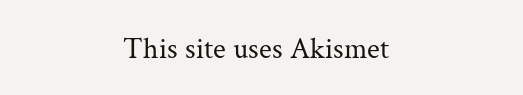This site uses Akismet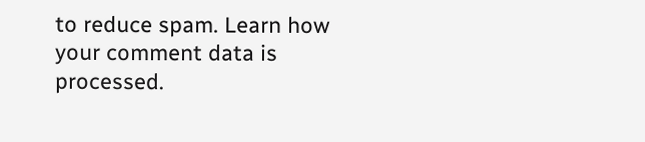to reduce spam. Learn how your comment data is processed.